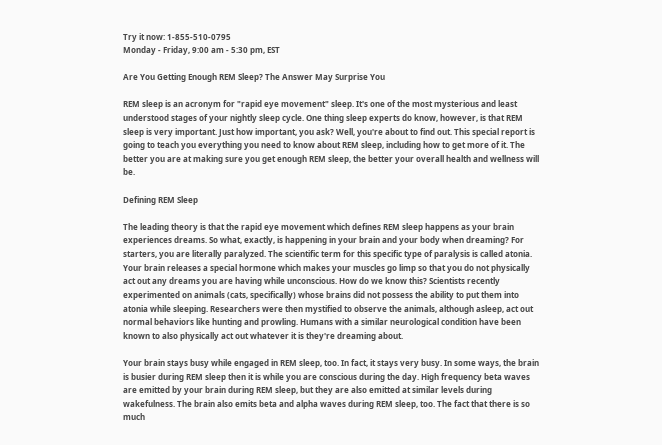Try it now: 1-855-510-0795
Monday - Friday, 9:00 am - 5:30 pm, EST

Are You Getting Enough REM Sleep? The Answer May Surprise You

REM sleep is an acronym for "rapid eye movement" sleep. It's one of the most mysterious and least understood stages of your nightly sleep cycle. One thing sleep experts do know, however, is that REM sleep is very important. Just how important, you ask? Well, you're about to find out. This special report is going to teach you everything you need to know about REM sleep, including how to get more of it. The better you are at making sure you get enough REM sleep, the better your overall health and wellness will be.

Defining REM Sleep

The leading theory is that the rapid eye movement which defines REM sleep happens as your brain experiences dreams. So what, exactly, is happening in your brain and your body when dreaming? For starters, you are literally paralyzed. The scientific term for this specific type of paralysis is called atonia. Your brain releases a special hormone which makes your muscles go limp so that you do not physically act out any dreams you are having while unconscious. How do we know this? Scientists recently experimented on animals (cats, specifically) whose brains did not possess the ability to put them into atonia while sleeping. Researchers were then mystified to observe the animals, although asleep, act out normal behaviors like hunting and prowling. Humans with a similar neurological condition have been known to also physically act out whatever it is they're dreaming about.

Your brain stays busy while engaged in REM sleep, too. In fact, it stays very busy. In some ways, the brain is busier during REM sleep then it is while you are conscious during the day. High frequency beta waves are emitted by your brain during REM sleep, but they are also emitted at similar levels during wakefulness. The brain also emits beta and alpha waves during REM sleep, too. The fact that there is so much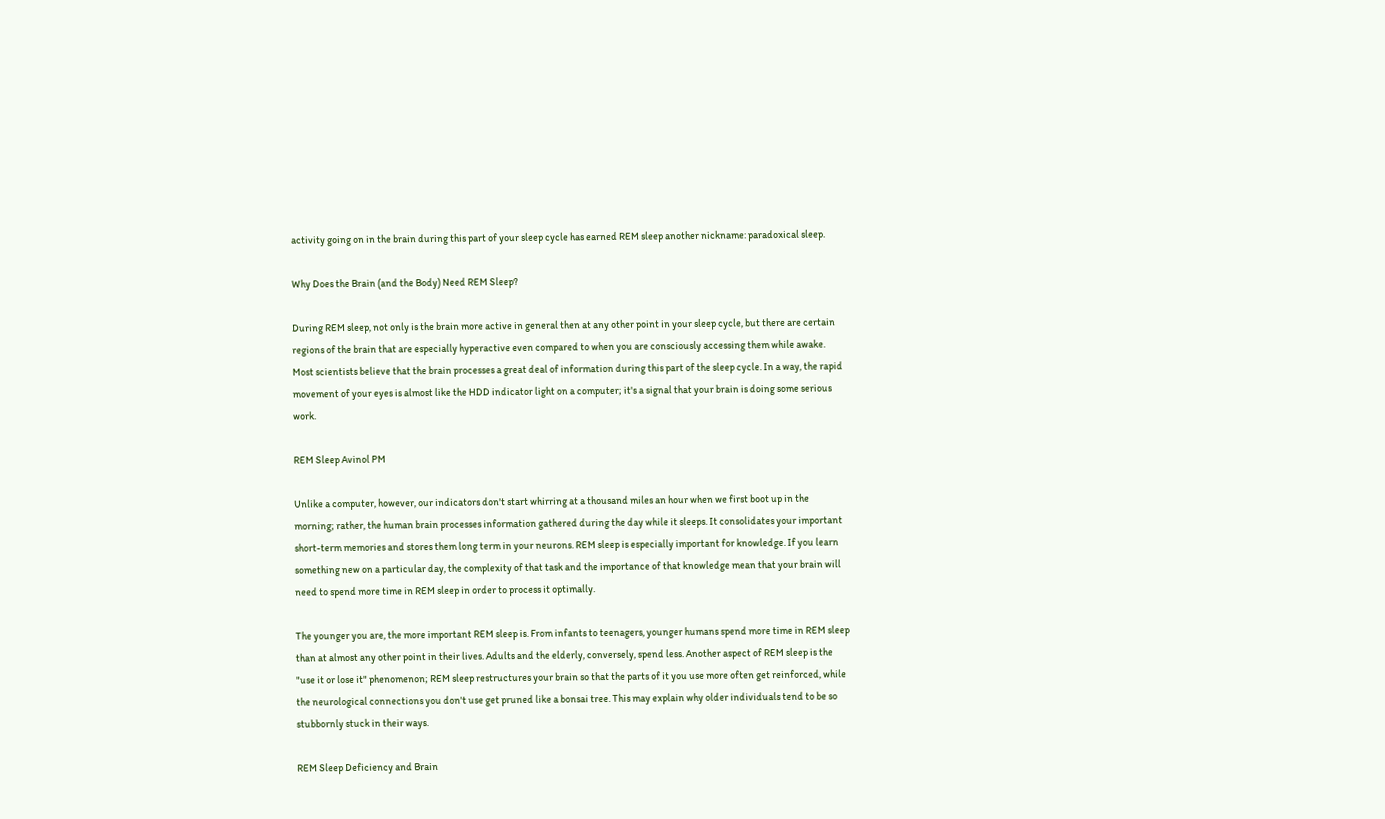activity going on in the brain during this part of your sleep cycle has earned REM sleep another nickname: paradoxical sleep.

Why Does the Brain (and the Body) Need REM Sleep?

During REM sleep, not only is the brain more active in general then at any other point in your sleep cycle, but there are certain regions of the brain that are especially hyperactive even compared to when you are consciously accessing them while awake. Most scientists believe that the brain processes a great deal of information during this part of the sleep cycle. In a way, the rapid movement of your eyes is almost like the HDD indicator light on a computer; it's a signal that your brain is doing some serious work.

REM Sleep Avinol PM

Unlike a computer, however, our indicators don't start whirring at a thousand miles an hour when we first boot up in the morning; rather, the human brain processes information gathered during the day while it sleeps. It consolidates your important short-term memories and stores them long term in your neurons. REM sleep is especially important for knowledge. If you learn something new on a particular day, the complexity of that task and the importance of that knowledge mean that your brain will need to spend more time in REM sleep in order to process it optimally.

The younger you are, the more important REM sleep is. From infants to teenagers, younger humans spend more time in REM sleep than at almost any other point in their lives. Adults and the elderly, conversely, spend less. Another aspect of REM sleep is the "use it or lose it" phenomenon; REM sleep restructures your brain so that the parts of it you use more often get reinforced, while the neurological connections you don't use get pruned like a bonsai tree. This may explain why older individuals tend to be so stubbornly stuck in their ways.

REM Sleep Deficiency and Brain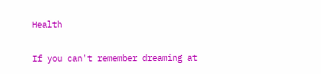Health

If you can't remember dreaming at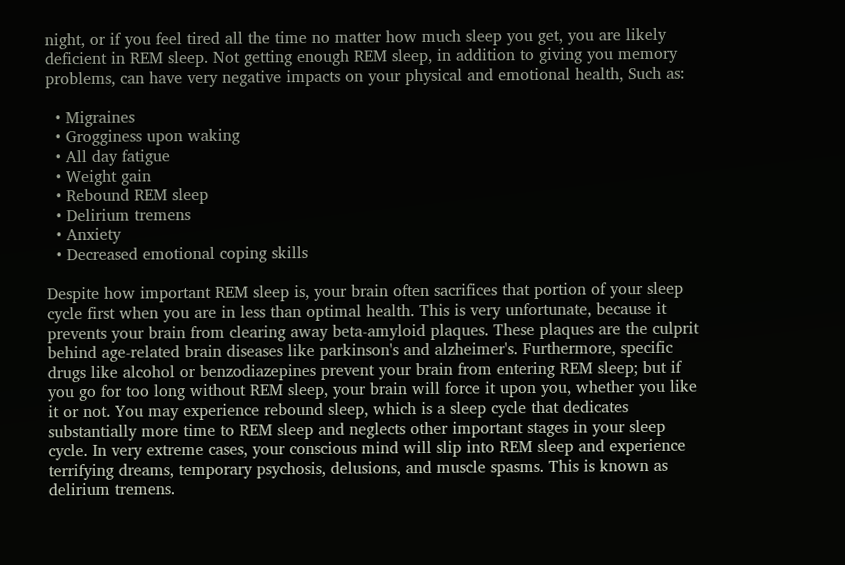night, or if you feel tired all the time no matter how much sleep you get, you are likely deficient in REM sleep. Not getting enough REM sleep, in addition to giving you memory problems, can have very negative impacts on your physical and emotional health, Such as:

  • Migraines
  • Grogginess upon waking
  • All day fatigue
  • Weight gain
  • Rebound REM sleep
  • Delirium tremens
  • Anxiety
  • Decreased emotional coping skills

Despite how important REM sleep is, your brain often sacrifices that portion of your sleep cycle first when you are in less than optimal health. This is very unfortunate, because it prevents your brain from clearing away beta-amyloid plaques. These plaques are the culprit behind age-related brain diseases like parkinson's and alzheimer's. Furthermore, specific drugs like alcohol or benzodiazepines prevent your brain from entering REM sleep; but if you go for too long without REM sleep, your brain will force it upon you, whether you like it or not. You may experience rebound sleep, which is a sleep cycle that dedicates substantially more time to REM sleep and neglects other important stages in your sleep cycle. In very extreme cases, your conscious mind will slip into REM sleep and experience terrifying dreams, temporary psychosis, delusions, and muscle spasms. This is known as delirium tremens.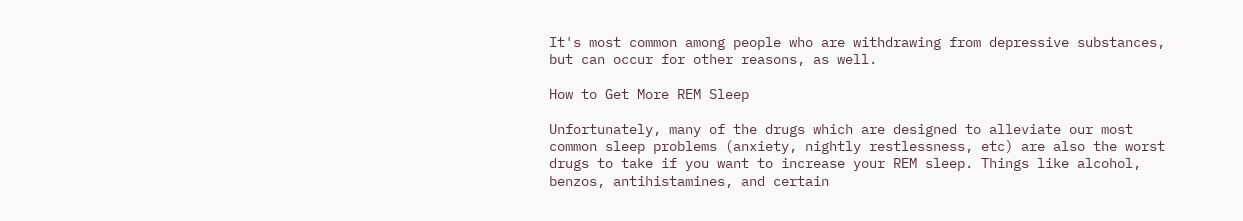It's most common among people who are withdrawing from depressive substances, but can occur for other reasons, as well.

How to Get More REM Sleep

Unfortunately, many of the drugs which are designed to alleviate our most common sleep problems (anxiety, nightly restlessness, etc) are also the worst drugs to take if you want to increase your REM sleep. Things like alcohol, benzos, antihistamines, and certain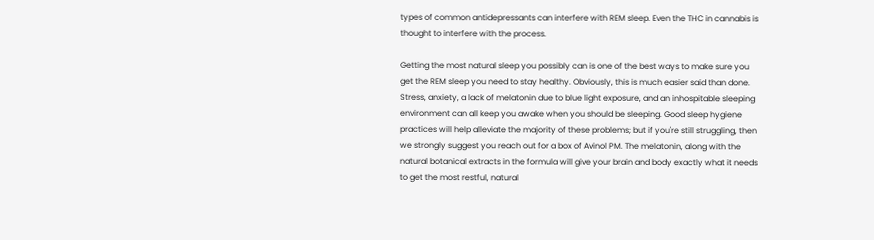types of common antidepressants can interfere with REM sleep. Even the THC in cannabis is thought to interfere with the process.

Getting the most natural sleep you possibly can is one of the best ways to make sure you get the REM sleep you need to stay healthy. Obviously, this is much easier said than done. Stress, anxiety, a lack of melatonin due to blue light exposure, and an inhospitable sleeping environment can all keep you awake when you should be sleeping. Good sleep hygiene practices will help alleviate the majority of these problems; but if you're still struggling, then we strongly suggest you reach out for a box of Avinol PM. The melatonin, along with the natural botanical extracts in the formula will give your brain and body exactly what it needs to get the most restful, natural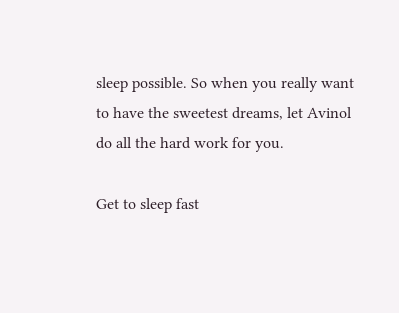sleep possible. So when you really want to have the sweetest dreams, let Avinol do all the hard work for you.

Get to sleep fast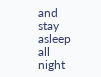and stay asleep all night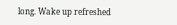long. Wake up refreshed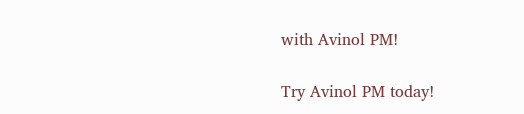with Avinol PM!

Try Avinol PM today!